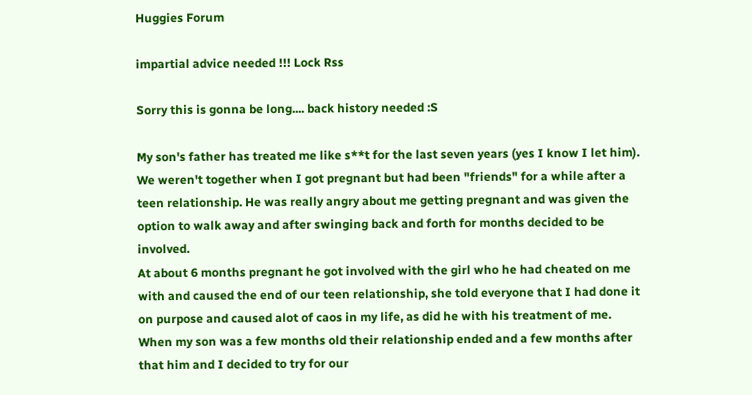Huggies Forum

impartial advice needed !!! Lock Rss

Sorry this is gonna be long.... back history needed :S

My son's father has treated me like s**t for the last seven years (yes I know I let him).
We weren't together when I got pregnant but had been "friends" for a while after a teen relationship. He was really angry about me getting pregnant and was given the option to walk away and after swinging back and forth for months decided to be involved.
At about 6 months pregnant he got involved with the girl who he had cheated on me with and caused the end of our teen relationship, she told everyone that I had done it on purpose and caused alot of caos in my life, as did he with his treatment of me.
When my son was a few months old their relationship ended and a few months after that him and I decided to try for our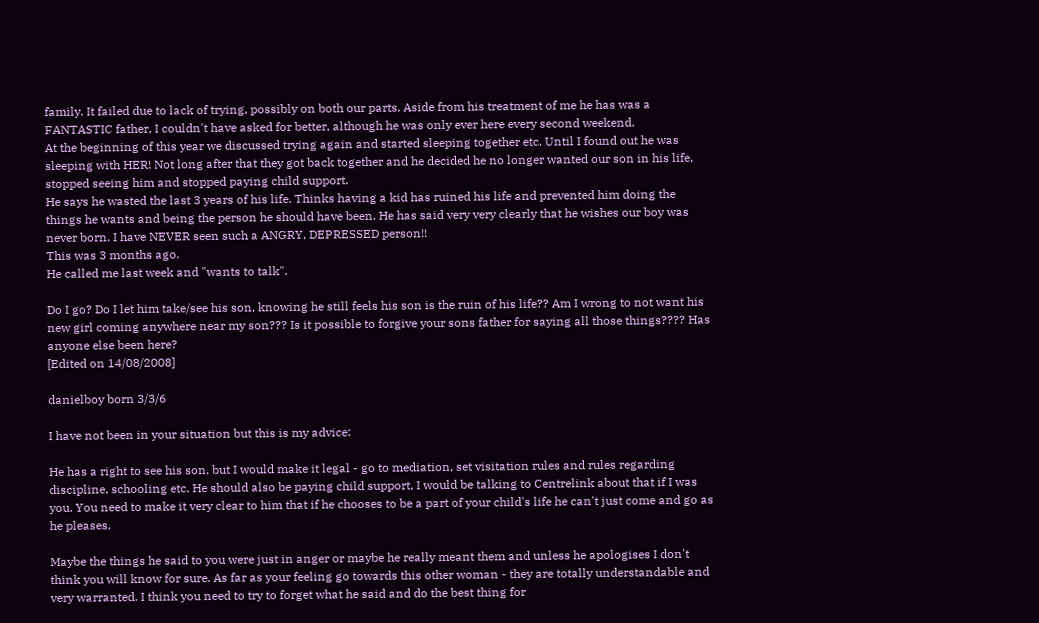family. It failed due to lack of trying, possibly on both our parts. Aside from his treatment of me he has was a FANTASTIC father, I couldn't have asked for better, although he was only ever here every second weekend.
At the beginning of this year we discussed trying again and started sleeping together etc. Until I found out he was sleeping with HER! Not long after that they got back together and he decided he no longer wanted our son in his life, stopped seeing him and stopped paying child support.
He says he wasted the last 3 years of his life. Thinks having a kid has ruined his life and prevented him doing the things he wants and being the person he should have been. He has said very very clearly that he wishes our boy was never born. I have NEVER seen such a ANGRY, DEPRESSED person!!
This was 3 months ago.
He called me last week and "wants to talk".

Do I go? Do I let him take/see his son, knowing he still feels his son is the ruin of his life?? Am I wrong to not want his new girl coming anywhere near my son??? Is it possible to forgive your sons father for saying all those things???? Has anyone else been here?
[Edited on 14/08/2008]

danielboy born 3/3/6

I have not been in your situation but this is my advice:

He has a right to see his son, but I would make it legal - go to mediation, set visitation rules and rules regarding discipline, schooling etc. He should also be paying child support, I would be talking to Centrelink about that if I was you. You need to make it very clear to him that if he chooses to be a part of your child's life he can't just come and go as he pleases.

Maybe the things he said to you were just in anger or maybe he really meant them and unless he apologises I don't think you will know for sure. As far as your feeling go towards this other woman - they are totally understandable and very warranted. I think you need to try to forget what he said and do the best thing for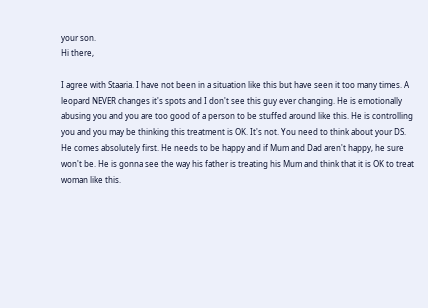your son.
Hi there,

I agree with Staaria. I have not been in a situation like this but have seen it too many times. A leopard NEVER changes it's spots and I don't see this guy ever changing. He is emotionally abusing you and you are too good of a person to be stuffed around like this. He is controlling you and you may be thinking this treatment is OK. It's not. You need to think about your DS. He comes absolutely first. He needs to be happy and if Mum and Dad aren't happy, he sure won't be. He is gonna see the way his father is treating his Mum and think that it is OK to treat woman like this.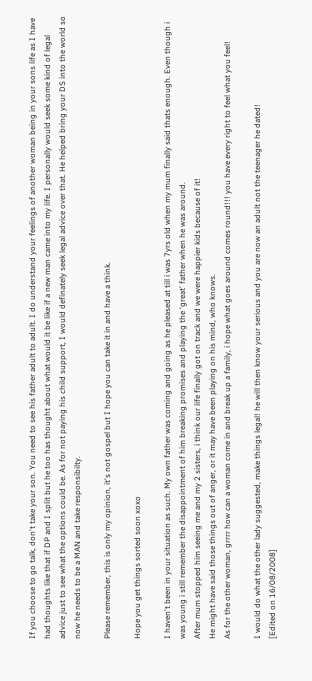If you choose to go talk, don't take your son. You need to see his father adult to adult. I do understand your feelings of another woman being in your sons life as I have had thoughts like that if DP and I split but he too has thought about what would it be like if a new man came into my life. I personally would seek some kind of legal advice just to see what the options could be. As for not paying his child support, I would definately seek legal advice over that. He helped bring your DS into the world so now he needs to be a MAN and take responsibilty.

Please remember, this is only my opinion, it's not gospel but I hope you can take it in and have a think.

Hope you get things sorted soon xoxo

I haven't been in your situation as such. My own father was coming and going as he pleased at till i was 7yrs old when my mum finally said thats enough. Even though i was young i still remember the disappointment of him breaking promises and playing the 'great' father when he was around.
After mum stopped him seeing me and my 2 sisters, i think our life finally got on track and we were happier kids because of it!
He might have said those things out of anger, or it may have been playing on his mind, who knows.
As for the other woman, grrrr how can a woman come in and break up a family, i hope what goes around comes round!!! you have every right to feel what you feel!

I would do what the other lady suggested, make things legal! he will then know your serious and you are now an adult not the teenager he dated!
[Edited on 16/08/2008]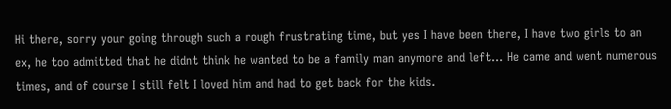Hi there, sorry your going through such a rough frustrating time, but yes I have been there, I have two girls to an ex, he too admitted that he didnt think he wanted to be a family man anymore and left... He came and went numerous times, and of course I still felt I loved him and had to get back for the kids.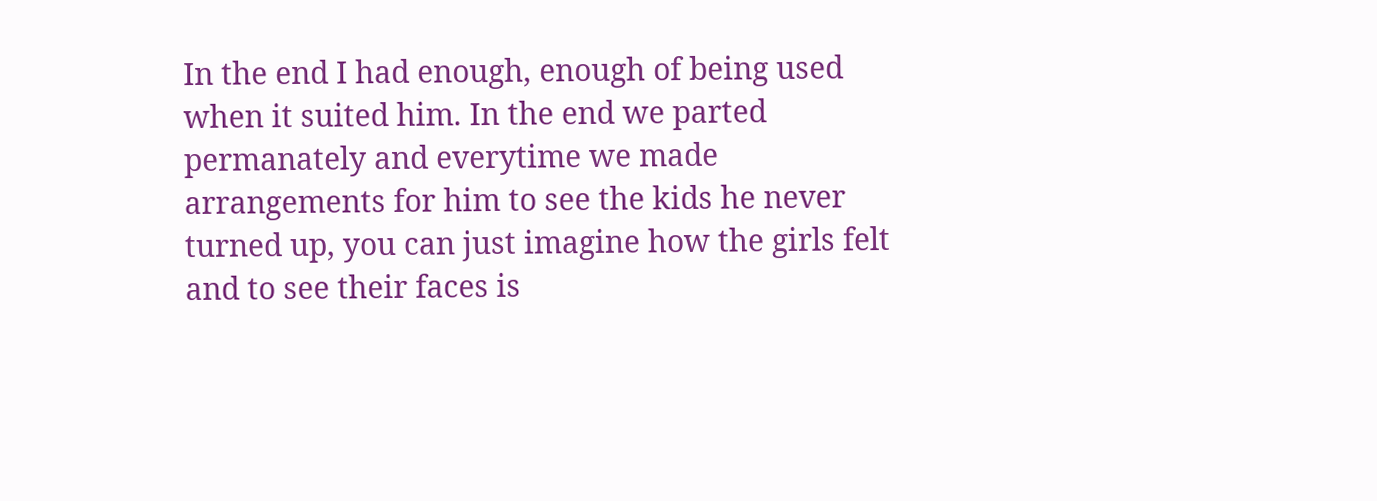In the end I had enough, enough of being used when it suited him. In the end we parted permanately and everytime we made arrangements for him to see the kids he never turned up, you can just imagine how the girls felt and to see their faces is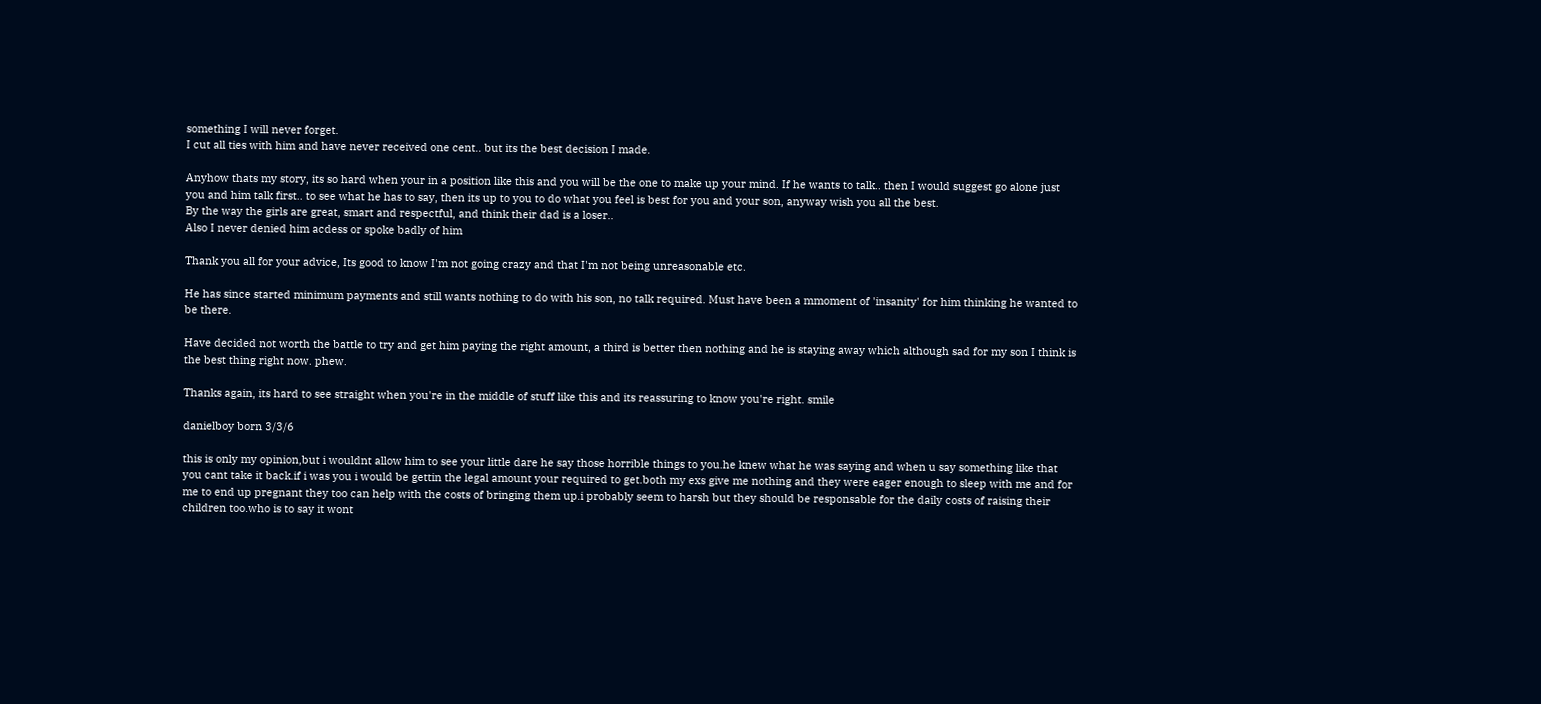something I will never forget.
I cut all ties with him and have never received one cent.. but its the best decision I made.

Anyhow thats my story, its so hard when your in a position like this and you will be the one to make up your mind. If he wants to talk.. then I would suggest go alone just you and him talk first.. to see what he has to say, then its up to you to do what you feel is best for you and your son, anyway wish you all the best.
By the way the girls are great, smart and respectful, and think their dad is a loser..
Also I never denied him acdess or spoke badly of him

Thank you all for your advice, Its good to know I'm not going crazy and that I'm not being unreasonable etc.

He has since started minimum payments and still wants nothing to do with his son, no talk required. Must have been a mmoment of 'insanity' for him thinking he wanted to be there.

Have decided not worth the battle to try and get him paying the right amount, a third is better then nothing and he is staying away which although sad for my son I think is the best thing right now. phew.

Thanks again, its hard to see straight when you're in the middle of stuff like this and its reassuring to know you're right. smile

danielboy born 3/3/6

this is only my opinion,but i wouldnt allow him to see your little dare he say those horrible things to you.he knew what he was saying and when u say something like that you cant take it back.if i was you i would be gettin the legal amount your required to get.both my exs give me nothing and they were eager enough to sleep with me and for me to end up pregnant they too can help with the costs of bringing them up.i probably seem to harsh but they should be responsable for the daily costs of raising their children too.who is to say it wont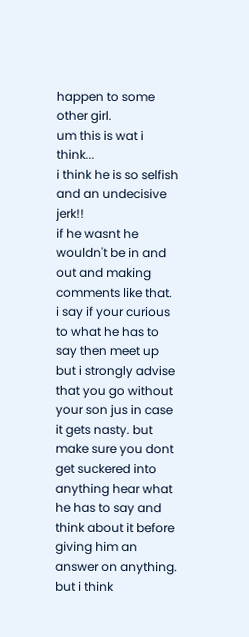happen to some other girl.
um this is wat i think...
i think he is so selfish and an undecisive jerk!!
if he wasnt he wouldn't be in and out and making comments like that.
i say if your curious to what he has to say then meet up but i strongly advise that you go without your son jus in case it gets nasty. but make sure you dont get suckered into anything hear what he has to say and think about it before giving him an answer on anything.
but i think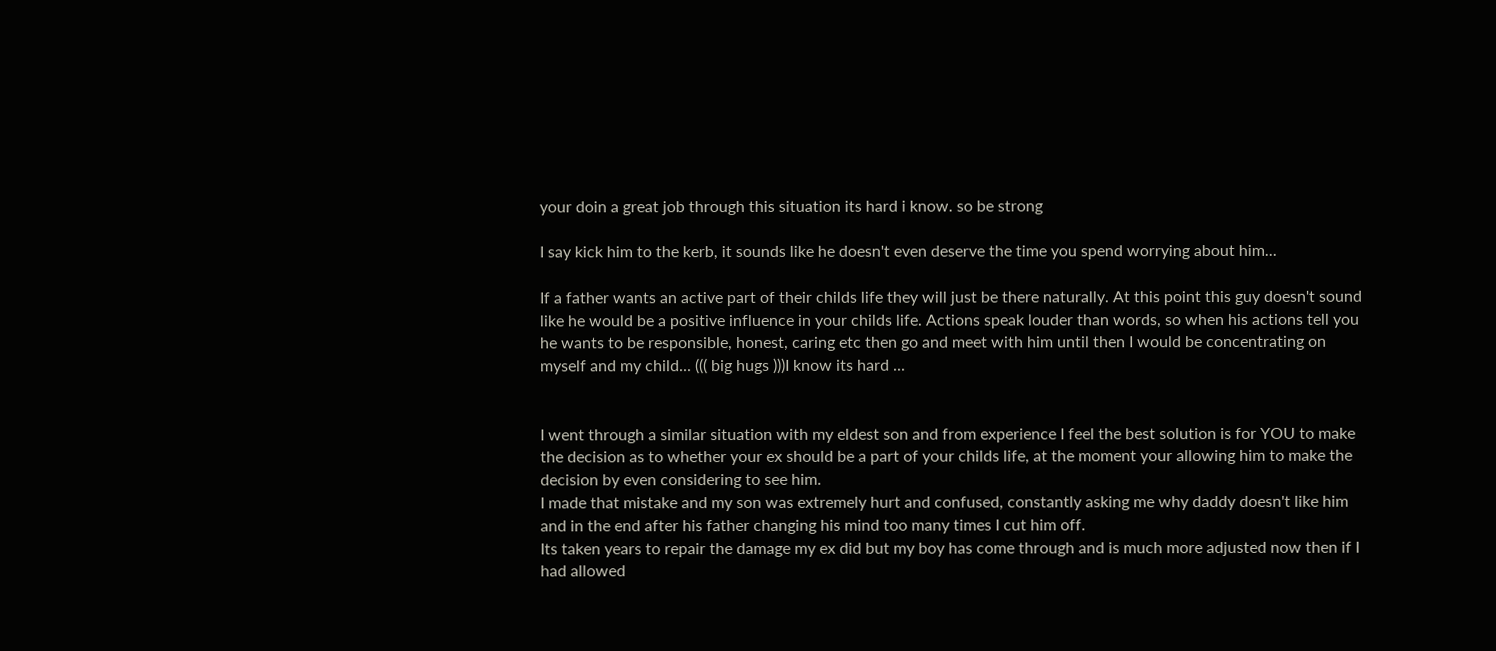your doin a great job through this situation its hard i know. so be strong

I say kick him to the kerb, it sounds like he doesn't even deserve the time you spend worrying about him...

If a father wants an active part of their childs life they will just be there naturally. At this point this guy doesn't sound like he would be a positive influence in your childs life. Actions speak louder than words, so when his actions tell you he wants to be responsible, honest, caring etc then go and meet with him until then I would be concentrating on myself and my child... ((( big hugs )))I know its hard ...


I went through a similar situation with my eldest son and from experience I feel the best solution is for YOU to make the decision as to whether your ex should be a part of your childs life, at the moment your allowing him to make the decision by even considering to see him.
I made that mistake and my son was extremely hurt and confused, constantly asking me why daddy doesn't like him and in the end after his father changing his mind too many times I cut him off.
Its taken years to repair the damage my ex did but my boy has come through and is much more adjusted now then if I had allowed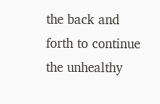the back and forth to continue the unhealthy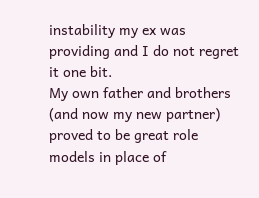instability my ex was providing and I do not regret it one bit.
My own father and brothers (and now my new partner) proved to be great role models in place of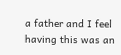a father and I feel having this was an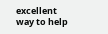excellent way to help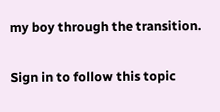my boy through the transition.

Sign in to follow this topic